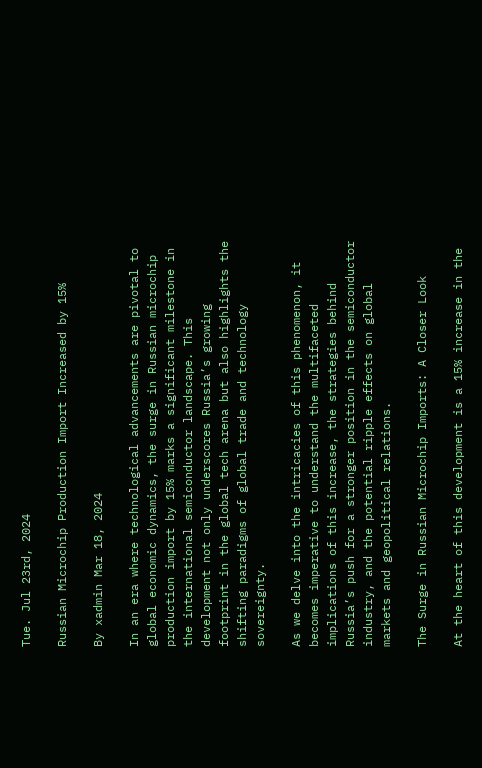Tue. Jul 23rd, 2024

Russian Microchip Production Import Increased by 15%

By xadmin Mar 18, 2024

In an era where technological advancements are pivotal to global economic dynamics, the surge in Russian microchip production import by 15% marks a significant milestone in the international semiconductor landscape. This development not only underscores Russia’s growing footprint in the global tech arena but also highlights the shifting paradigms of global trade and technology sovereignty.

As we delve into the intricacies of this phenomenon, it becomes imperative to understand the multifaceted implications of this increase, the strategies behind Russia’s push for a stronger position in the semiconductor industry, and the potential ripple effects on global markets and geopolitical relations.

The Surge in Russian Microchip Imports: A Closer Look

At the heart of this development is a 15% increase in the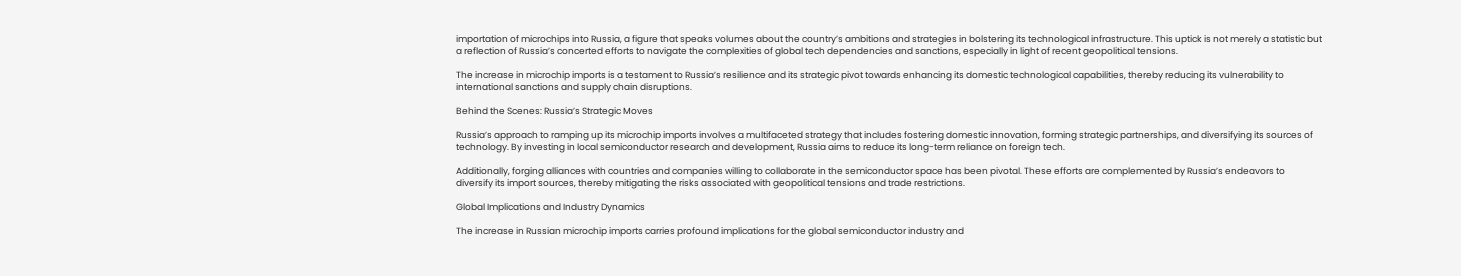importation of microchips into Russia, a figure that speaks volumes about the country’s ambitions and strategies in bolstering its technological infrastructure. This uptick is not merely a statistic but a reflection of Russia’s concerted efforts to navigate the complexities of global tech dependencies and sanctions, especially in light of recent geopolitical tensions.

The increase in microchip imports is a testament to Russia’s resilience and its strategic pivot towards enhancing its domestic technological capabilities, thereby reducing its vulnerability to international sanctions and supply chain disruptions.

Behind the Scenes: Russia’s Strategic Moves

Russia’s approach to ramping up its microchip imports involves a multifaceted strategy that includes fostering domestic innovation, forming strategic partnerships, and diversifying its sources of technology. By investing in local semiconductor research and development, Russia aims to reduce its long-term reliance on foreign tech.

Additionally, forging alliances with countries and companies willing to collaborate in the semiconductor space has been pivotal. These efforts are complemented by Russia’s endeavors to diversify its import sources, thereby mitigating the risks associated with geopolitical tensions and trade restrictions.

Global Implications and Industry Dynamics

The increase in Russian microchip imports carries profound implications for the global semiconductor industry and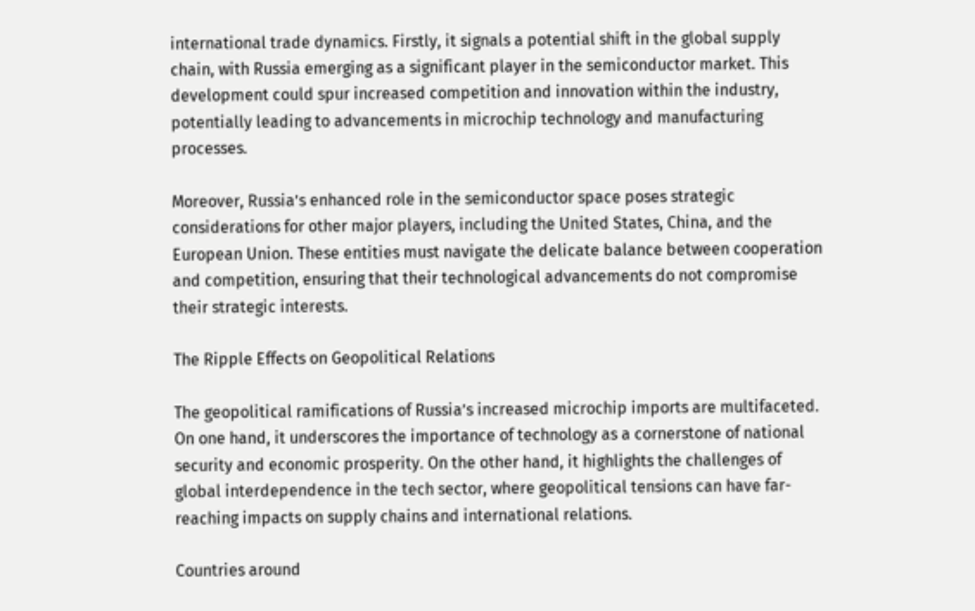international trade dynamics. Firstly, it signals a potential shift in the global supply chain, with Russia emerging as a significant player in the semiconductor market. This development could spur increased competition and innovation within the industry, potentially leading to advancements in microchip technology and manufacturing processes.

Moreover, Russia’s enhanced role in the semiconductor space poses strategic considerations for other major players, including the United States, China, and the European Union. These entities must navigate the delicate balance between cooperation and competition, ensuring that their technological advancements do not compromise their strategic interests.

The Ripple Effects on Geopolitical Relations

The geopolitical ramifications of Russia’s increased microchip imports are multifaceted. On one hand, it underscores the importance of technology as a cornerstone of national security and economic prosperity. On the other hand, it highlights the challenges of global interdependence in the tech sector, where geopolitical tensions can have far-reaching impacts on supply chains and international relations.

Countries around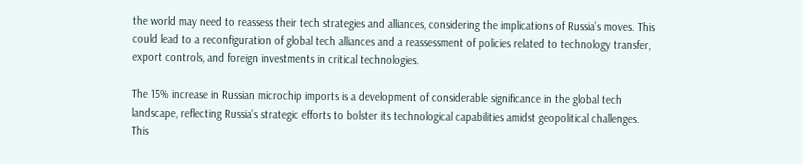the world may need to reassess their tech strategies and alliances, considering the implications of Russia’s moves. This could lead to a reconfiguration of global tech alliances and a reassessment of policies related to technology transfer, export controls, and foreign investments in critical technologies.

The 15% increase in Russian microchip imports is a development of considerable significance in the global tech landscape, reflecting Russia’s strategic efforts to bolster its technological capabilities amidst geopolitical challenges. This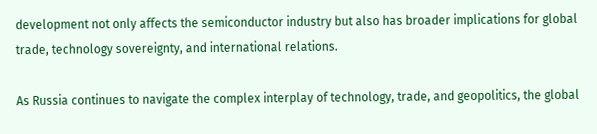development not only affects the semiconductor industry but also has broader implications for global trade, technology sovereignty, and international relations.

As Russia continues to navigate the complex interplay of technology, trade, and geopolitics, the global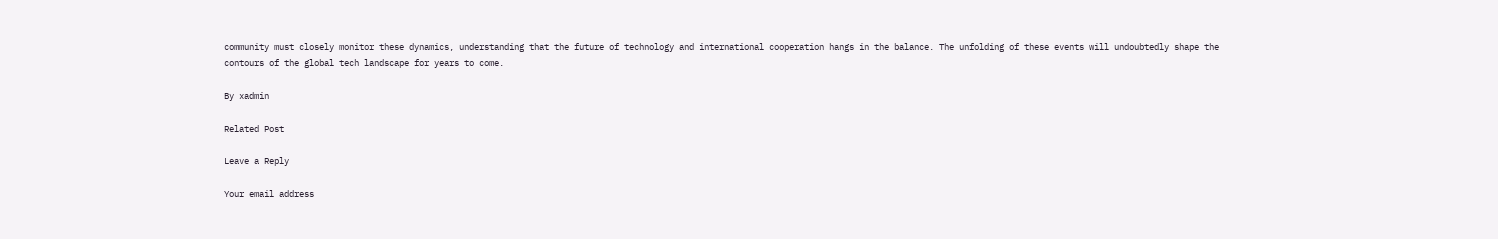community must closely monitor these dynamics, understanding that the future of technology and international cooperation hangs in the balance. The unfolding of these events will undoubtedly shape the contours of the global tech landscape for years to come.

By xadmin

Related Post

Leave a Reply

Your email address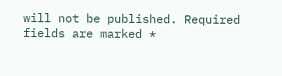will not be published. Required fields are marked *